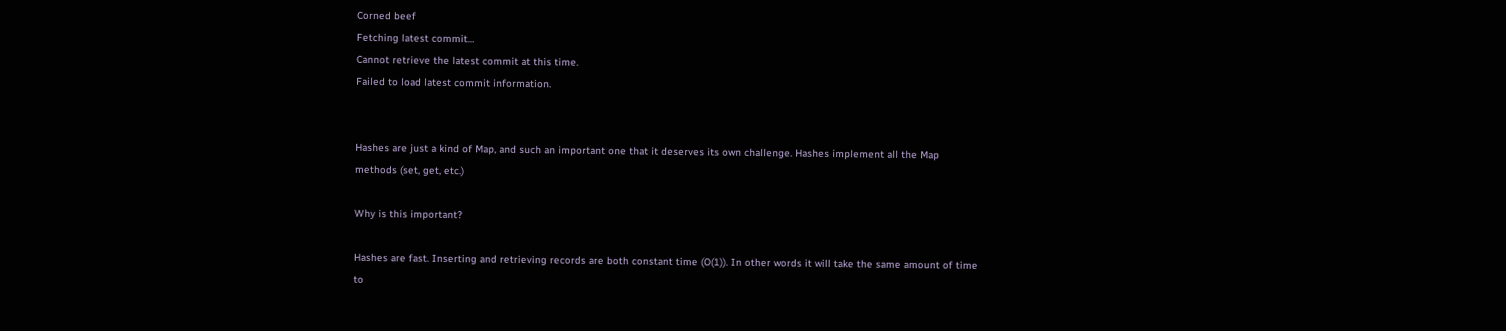Corned beef
Fetching latest commit…
Cannot retrieve the latest commit at this time.
Failed to load latest commit information.


Hashes are just a kind of Map, and such an important one that it deserves its own challenge. Hashes implement all the Map methods (set, get, etc.)

Why is this important?

Hashes are fast. Inserting and retrieving records are both constant time (O(1)). In other words it will take the same amount of time to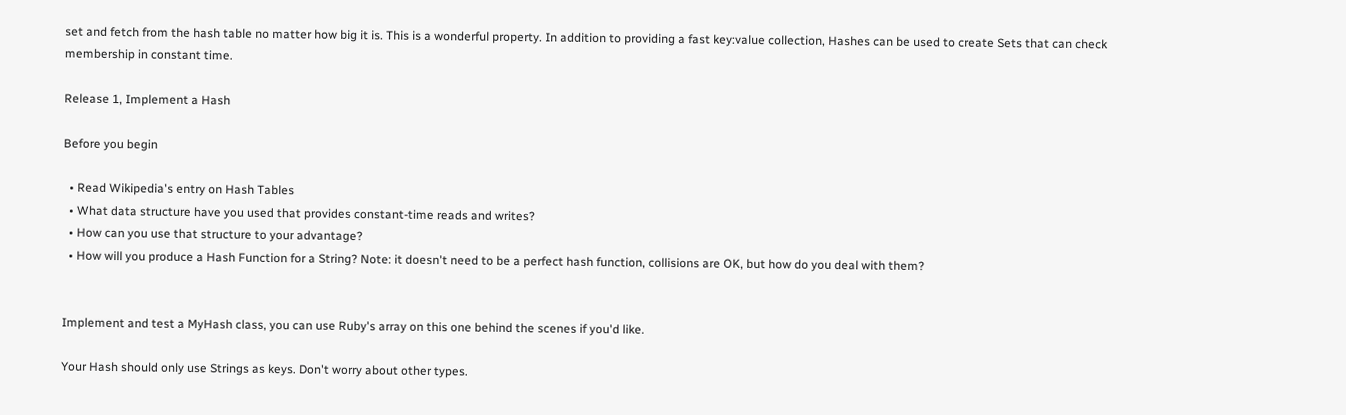set and fetch from the hash table no matter how big it is. This is a wonderful property. In addition to providing a fast key:value collection, Hashes can be used to create Sets that can check membership in constant time.

Release 1, Implement a Hash

Before you begin

  • Read Wikipedia's entry on Hash Tables
  • What data structure have you used that provides constant-time reads and writes?
  • How can you use that structure to your advantage?
  • How will you produce a Hash Function for a String? Note: it doesn't need to be a perfect hash function, collisions are OK, but how do you deal with them?


Implement and test a MyHash class, you can use Ruby's array on this one behind the scenes if you'd like.

Your Hash should only use Strings as keys. Don't worry about other types.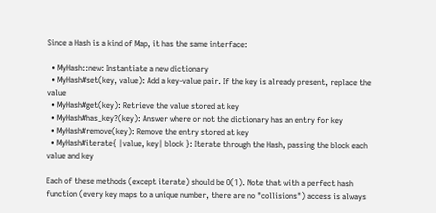Since a Hash is a kind of Map, it has the same interface:

  • MyHash::new: Instantiate a new dictionary
  • MyHash#set(key, value): Add a key-value pair. If the key is already present, replace the value
  • MyHash#get(key): Retrieve the value stored at key
  • MyHash#has_key?(key): Answer where or not the dictionary has an entry for key
  • MyHash#remove(key): Remove the entry stored at key
  • MyHash#iterate{ |value, key| block }: Iterate through the Hash, passing the block each value and key

Each of these methods (except iterate) should be O(1). Note that with a perfect hash function (every key maps to a unique number, there are no "collisions") access is always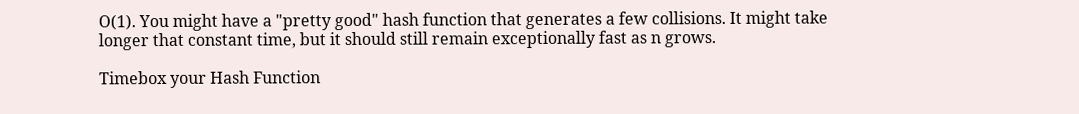O(1). You might have a "pretty good" hash function that generates a few collisions. It might take longer that constant time, but it should still remain exceptionally fast as n grows.

Timebox your Hash Function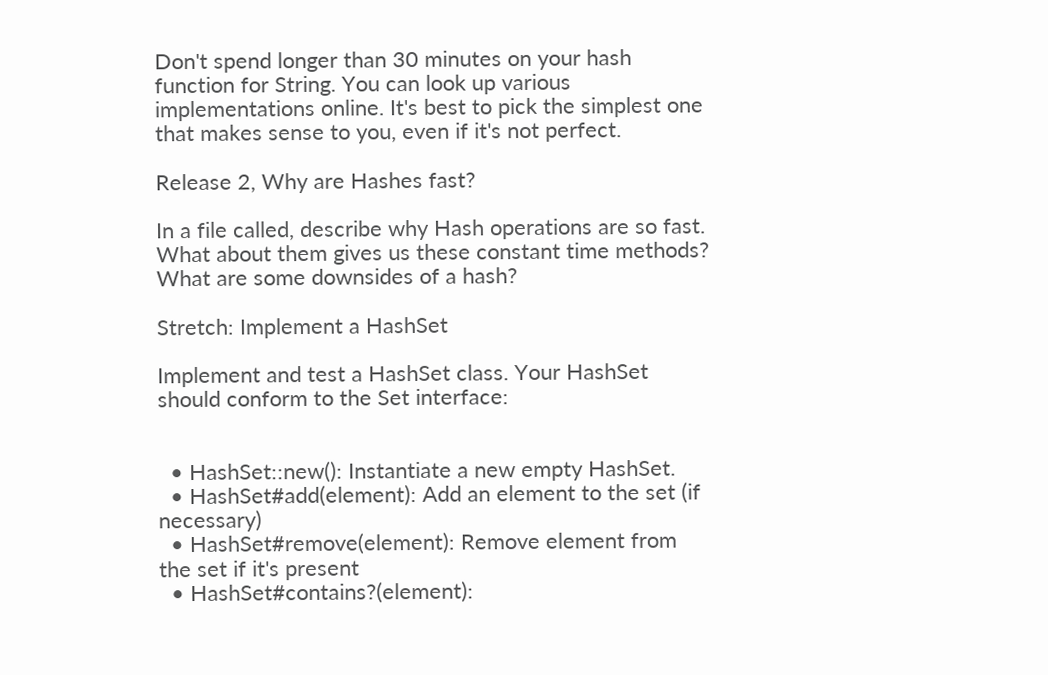Don't spend longer than 30 minutes on your hash function for String. You can look up various implementations online. It's best to pick the simplest one that makes sense to you, even if it's not perfect.

Release 2, Why are Hashes fast?

In a file called, describe why Hash operations are so fast. What about them gives us these constant time methods? What are some downsides of a hash?

Stretch: Implement a HashSet

Implement and test a HashSet class. Your HashSet should conform to the Set interface:


  • HashSet::new(): Instantiate a new empty HashSet.
  • HashSet#add(element): Add an element to the set (if necessary)
  • HashSet#remove(element): Remove element from the set if it's present
  • HashSet#contains?(element):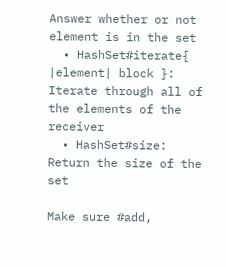Answer whether or not element is in the set
  • HashSet#iterate{ |element| block }: Iterate through all of the elements of the receiver
  • HashSet#size: Return the size of the set

Make sure #add,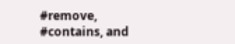#remove, #contains, and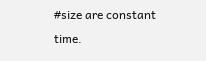#size are constant time.